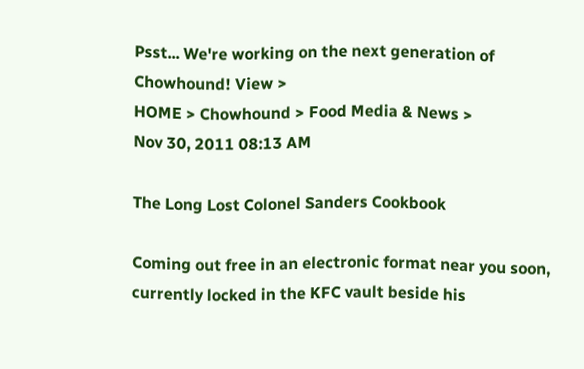Psst... We're working on the next generation of Chowhound! View >
HOME > Chowhound > Food Media & News >
Nov 30, 2011 08:13 AM

The Long Lost Colonel Sanders Cookbook

Coming out free in an electronic format near you soon, currently locked in the KFC vault beside his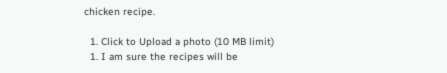chicken recipe.

  1. Click to Upload a photo (10 MB limit)
  1. I am sure the recipes will be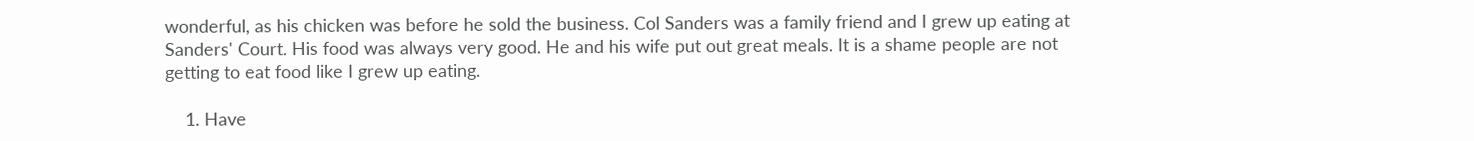wonderful, as his chicken was before he sold the business. Col Sanders was a family friend and I grew up eating at Sanders' Court. His food was always very good. He and his wife put out great meals. It is a shame people are not getting to eat food like I grew up eating.

    1. Have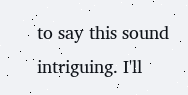to say this sound intriguing. I'll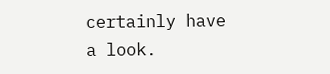certainly have a look.